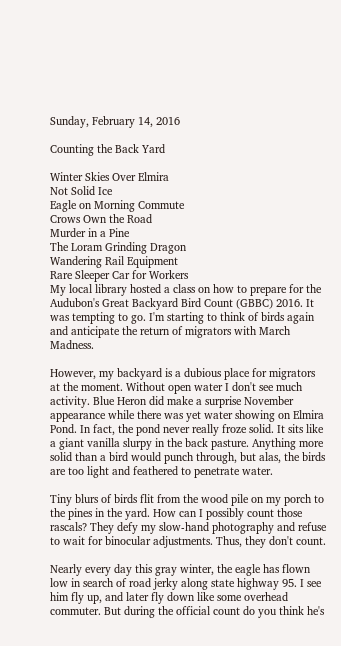Sunday, February 14, 2016

Counting the Back Yard

Winter Skies Over Elmira
Not Solid Ice
Eagle on Morning Commute
Crows Own the Road
Murder in a Pine
The Loram Grinding Dragon
Wandering Rail Equipment
Rare Sleeper Car for Workers
My local library hosted a class on how to prepare for the Audubon's Great Backyard Bird Count (GBBC) 2016. It was tempting to go. I'm starting to think of birds again and anticipate the return of migrators with March Madness.

However, my backyard is a dubious place for migrators at the moment. Without open water I don't see much activity. Blue Heron did make a surprise November appearance while there was yet water showing on Elmira Pond. In fact, the pond never really froze solid. It sits like a giant vanilla slurpy in the back pasture. Anything more solid than a bird would punch through, but alas, the birds are too light and feathered to penetrate water.

Tiny blurs of birds flit from the wood pile on my porch to the pines in the yard. How can I possibly count those rascals? They defy my slow-hand photography and refuse to wait for binocular adjustments. Thus, they don't count.

Nearly every day this gray winter, the eagle has flown low in search of road jerky along state highway 95. I see him fly up, and later fly down like some overhead commuter. But during the official count do you think he's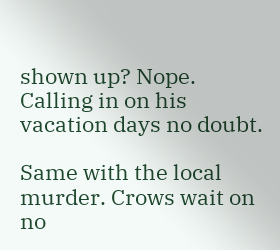shown up? Nope. Calling in on his vacation days no doubt.

Same with the local murder. Crows wait on no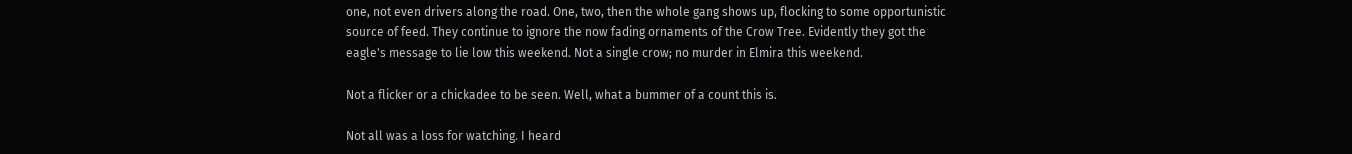one, not even drivers along the road. One, two, then the whole gang shows up, flocking to some opportunistic source of feed. They continue to ignore the now fading ornaments of the Crow Tree. Evidently they got the eagle's message to lie low this weekend. Not a single crow; no murder in Elmira this weekend.

Not a flicker or a chickadee to be seen. Well, what a bummer of a count this is.

Not all was a loss for watching. I heard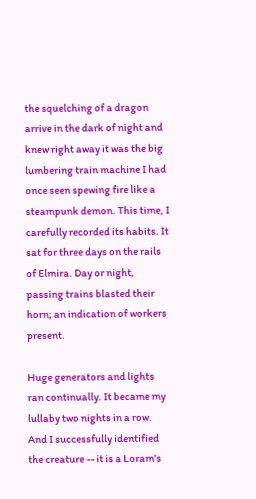the squelching of a dragon arrive in the dark of night and knew right away it was the big lumbering train machine I had once seen spewing fire like a steampunk demon. This time, I carefully recorded its habits. It sat for three days on the rails of Elmira. Day or night, passing trains blasted their horn; an indication of workers present.

Huge generators and lights ran continually. It became my lullaby two nights in a row. And I successfully identified the creature -- it is a Loram's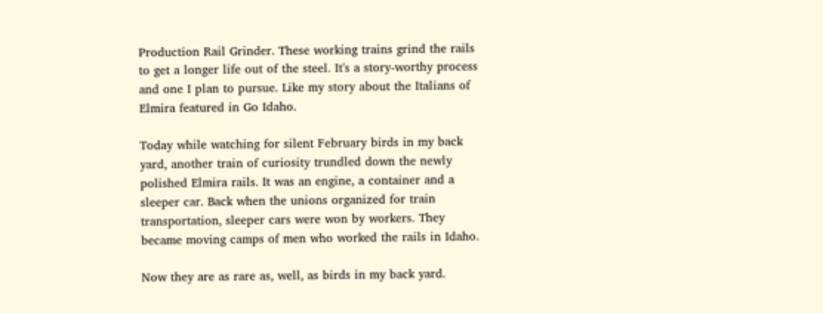Production Rail Grinder. These working trains grind the rails to get a longer life out of the steel. It's a story-worthy process and one I plan to pursue. Like my story about the Italians of Elmira featured in Go Idaho.

Today while watching for silent February birds in my back yard, another train of curiosity trundled down the newly polished Elmira rails. It was an engine, a container and a sleeper car. Back when the unions organized for train transportation, sleeper cars were won by workers. They became moving camps of men who worked the rails in Idaho.

Now they are as rare as, well, as birds in my back yard.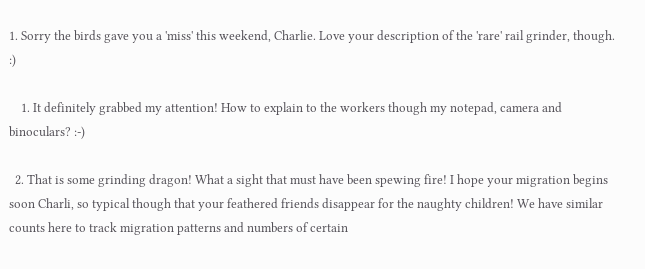1. Sorry the birds gave you a 'miss' this weekend, Charlie. Love your description of the 'rare' rail grinder, though. :)

    1. It definitely grabbed my attention! How to explain to the workers though my notepad, camera and binoculars? :-)

  2. That is some grinding dragon! What a sight that must have been spewing fire! I hope your migration begins soon Charli, so typical though that your feathered friends disappear for the naughty children! We have similar counts here to track migration patterns and numbers of certain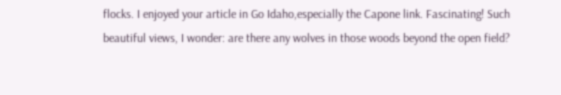flocks. I enjoyed your article in Go Idaho,especially the Capone link. Fascinating! Such beautiful views, I wonder: are there any wolves in those woods beyond the open field?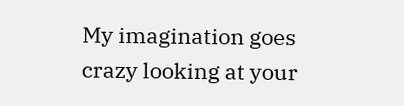My imagination goes crazy looking at your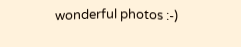wonderful photos :-)